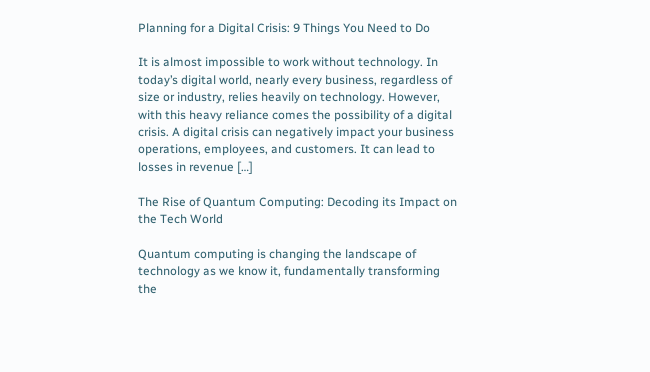Planning for a Digital Crisis: 9 Things You Need to Do

It is almost impossible to work without technology. In today’s digital world, nearly every business, regardless of size or industry, relies heavily on technology. However, with this heavy reliance comes the possibility of a digital crisis. A digital crisis can negatively impact your business operations, employees, and customers. It can lead to losses in revenue […]

The Rise of Quantum Computing: Decoding its Impact on the Tech World

Quantum computing is changing the landscape of technology as we know it, fundamentally transforming the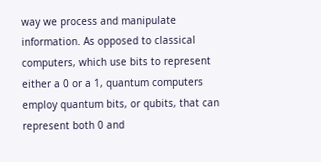way we process and manipulate information. As opposed to classical computers, which use bits to represent either a 0 or a 1, quantum computers employ quantum bits, or qubits, that can represent both 0 and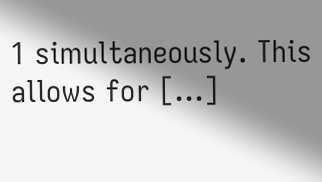1 simultaneously. This allows for […]